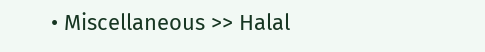• Miscellaneous >> Halal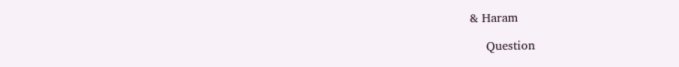& Haram

    Question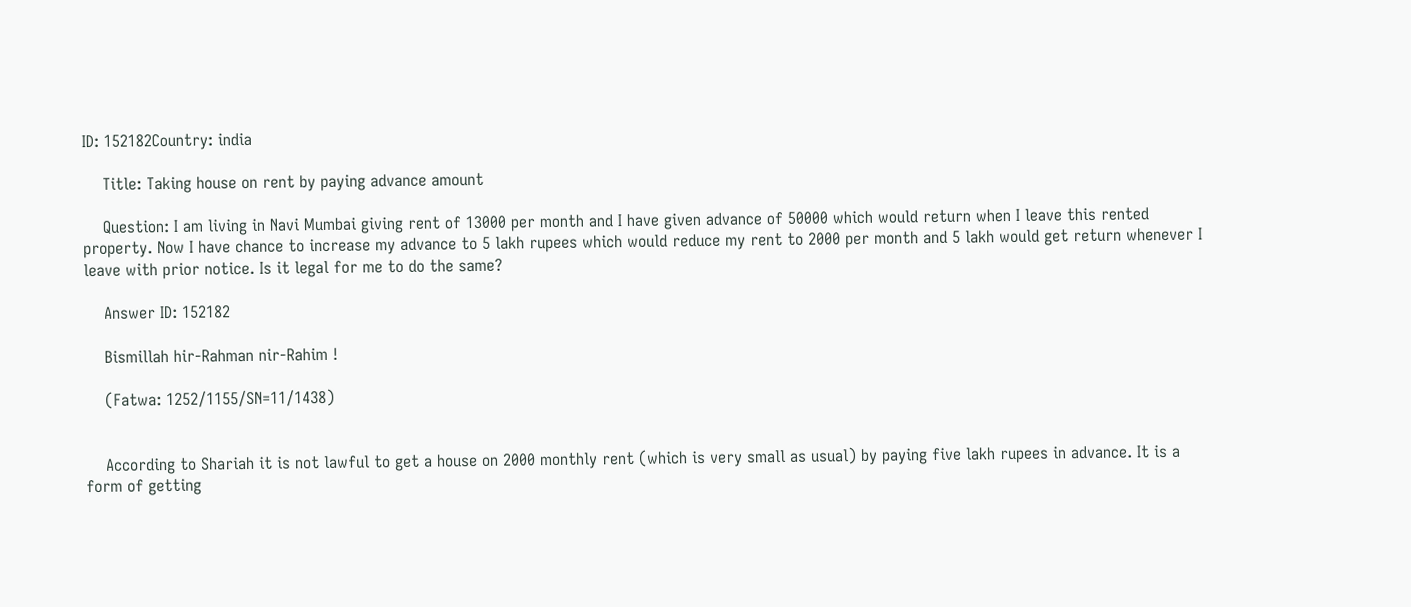ID: 152182Country: india

    Title: Taking house on rent by paying advance amount

    Question: I am living in Navi Mumbai giving rent of 13000 per month and I have given advance of 50000 which would return when I leave this rented property. Now I have chance to increase my advance to 5 lakh rupees which would reduce my rent to 2000 per month and 5 lakh would get return whenever I leave with prior notice. Is it legal for me to do the same?

    Answer ID: 152182

    Bismillah hir-Rahman nir-Rahim !

    (Fatwa: 1252/1155/SN=11/1438)


    According to Shariah it is not lawful to get a house on 2000 monthly rent (which is very small as usual) by paying five lakh rupees in advance. It is a form of getting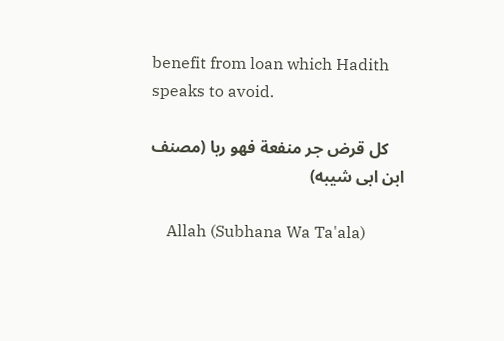benefit from loan which Hadith speaks to avoid.

    كل قرض جر منفعة فهو ربا (مصنف ابن ابى شيبه)

    Allah (Subhana Wa Ta'ala)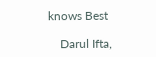knows Best

    Darul Ifta,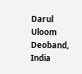Darul Uloom Deoband, India